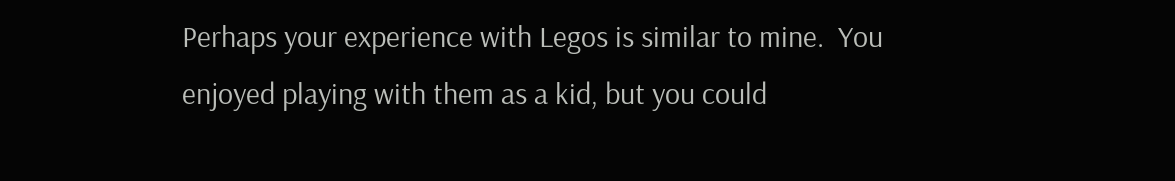Perhaps your experience with Legos is similar to mine.  You enjoyed playing with them as a kid, but you could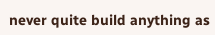never quite build anything as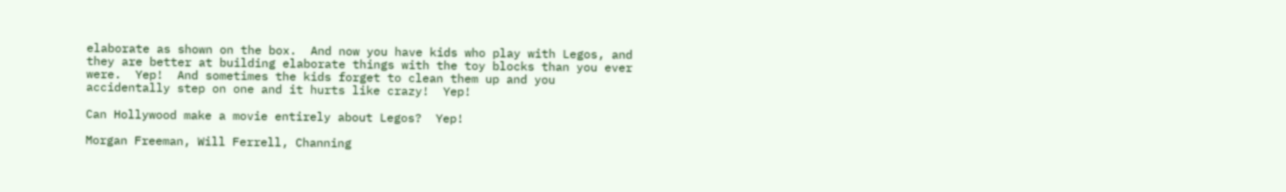elaborate as shown on the box.  And now you have kids who play with Legos, and they are better at building elaborate things with the toy blocks than you ever were.  Yep!  And sometimes the kids forget to clean them up and you accidentally step on one and it hurts like crazy!  Yep!

Can Hollywood make a movie entirely about Legos?  Yep!

Morgan Freeman, Will Ferrell, Channing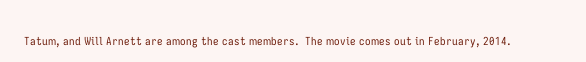Tatum, and Will Arnett are among the cast members.  The movie comes out in February, 2014.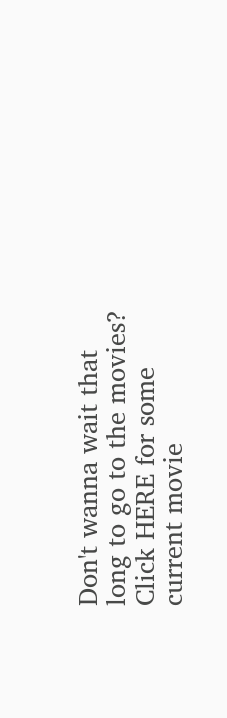Don't wanna wait that long to go to the movies?  Click HERE for some current movie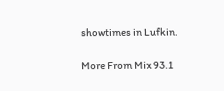showtimes in Lufkin.

More From Mix 93.1